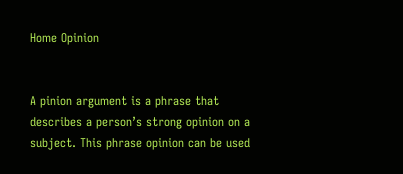Home Opinion


A pinion argument is a phrase that describes a person’s strong opinion on a subject. This phrase opinion can be used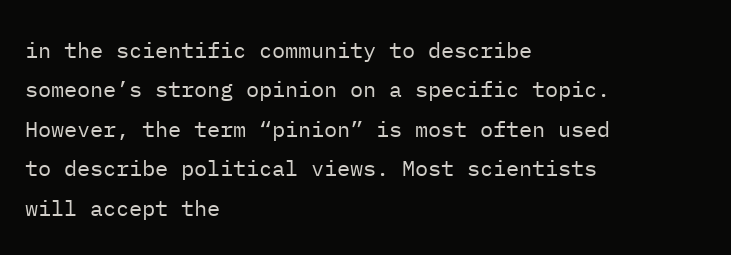in the scientific community to describe someone’s strong opinion on a specific topic. However, the term “pinion” is most often used to describe political views. Most scientists will accept the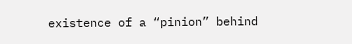existence of a “pinion” behind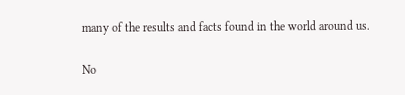many of the results and facts found in the world around us.

No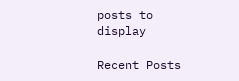posts to display

Recent Posts